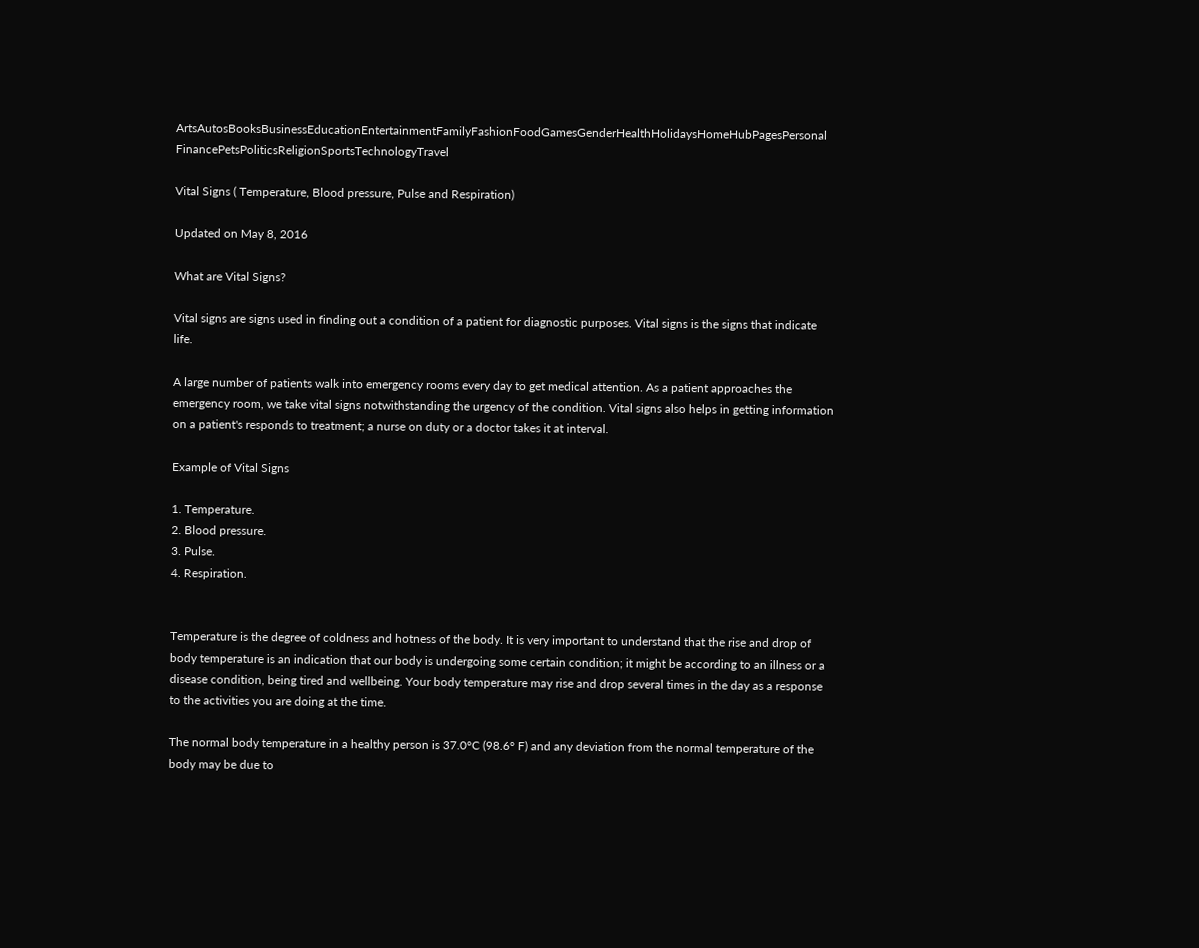ArtsAutosBooksBusinessEducationEntertainmentFamilyFashionFoodGamesGenderHealthHolidaysHomeHubPagesPersonal FinancePetsPoliticsReligionSportsTechnologyTravel

Vital Signs ( Temperature, Blood pressure, Pulse and Respiration)

Updated on May 8, 2016

What are Vital Signs?

Vital signs are signs used in finding out a condition of a patient for diagnostic purposes. Vital signs is the signs that indicate life.

A large number of patients walk into emergency rooms every day to get medical attention. As a patient approaches the emergency room, we take vital signs notwithstanding the urgency of the condition. Vital signs also helps in getting information on a patient's responds to treatment; a nurse on duty or a doctor takes it at interval.

Example of Vital Signs

1. Temperature.
2. Blood pressure.
3. Pulse.
4. Respiration.


Temperature is the degree of coldness and hotness of the body. It is very important to understand that the rise and drop of body temperature is an indication that our body is undergoing some certain condition; it might be according to an illness or a disease condition, being tired and wellbeing. Your body temperature may rise and drop several times in the day as a response to the activities you are doing at the time.

The normal body temperature in a healthy person is 37.0°C (98.6° F) and any deviation from the normal temperature of the body may be due to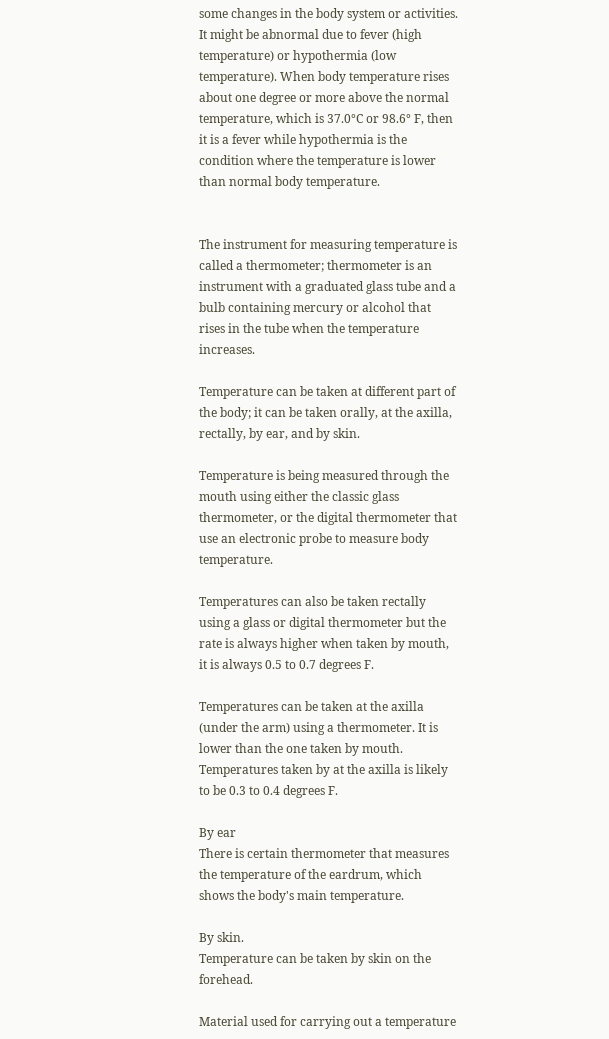some changes in the body system or activities. It might be abnormal due to fever (high temperature) or hypothermia (low temperature). When body temperature rises about one degree or more above the normal temperature, which is 37.0°C or 98.6° F, then it is a fever while hypothermia is the condition where the temperature is lower than normal body temperature.


The instrument for measuring temperature is called a thermometer; thermometer is an instrument with a graduated glass tube and a bulb containing mercury or alcohol that rises in the tube when the temperature increases.

Temperature can be taken at different part of the body; it can be taken orally, at the axilla, rectally, by ear, and by skin.

Temperature is being measured through the mouth using either the classic glass thermometer, or the digital thermometer that use an electronic probe to measure body temperature.

Temperatures can also be taken rectally using a glass or digital thermometer but the rate is always higher when taken by mouth, it is always 0.5 to 0.7 degrees F.

Temperatures can be taken at the axilla (under the arm) using a thermometer. It is lower than the one taken by mouth. Temperatures taken by at the axilla is likely to be 0.3 to 0.4 degrees F.

By ear
There is certain thermometer that measures the temperature of the eardrum, which shows the body's main temperature.

By skin.
Temperature can be taken by skin on the forehead.

Material used for carrying out a temperature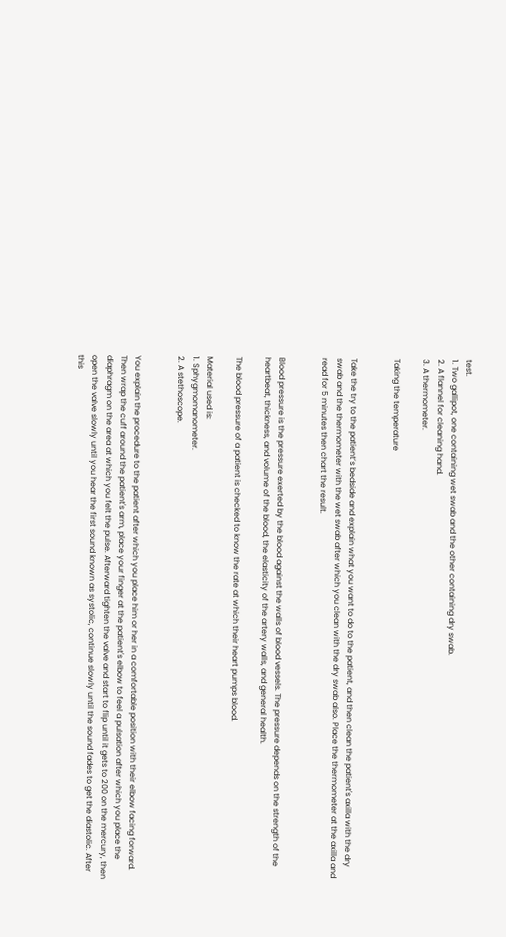test.
1. Two gallipot, one containing wet swab and the other containing dry swab.
2. A flannel for cleaning hand.
3. A thermometer.

Taking the temperature


Take the try to the patient’s bedside and explain what you want to do to the patient, and then clean the patient's axilla with the dry swab and the thermometer with the wet swab after which you clean with the dry swab also. Place the thermometer at the axilla and read for 5 minutes then chart the result.


Blood pressure is the pressure exerted by the blood against the walls of blood vessels. The pressure depends on the strength of the heartbeat, thickness, and volume of the blood, the elasticity of the artery walls, and general health.

The blood pressure of a patient is checked to know the rate at which their heart pumps blood.

Material used is:
1. Sphygmomanometer.
2. A stethoscope.


You explain the procedure to the patient after which you place him or her in a comfortable position with their elbow facing forward. Then wrap the cuff around the patient's arm, place your finger at the patient's elbow to feel a pulsation after which you place the diaphragm on the area at which you felt the pulse. Afterward tighten the valve and start to flip until it gets to 200 on the mercury, then open the valve slowly until you hear the first sound known as systolic, continue slowly until the sound fades to get the diastolic. After this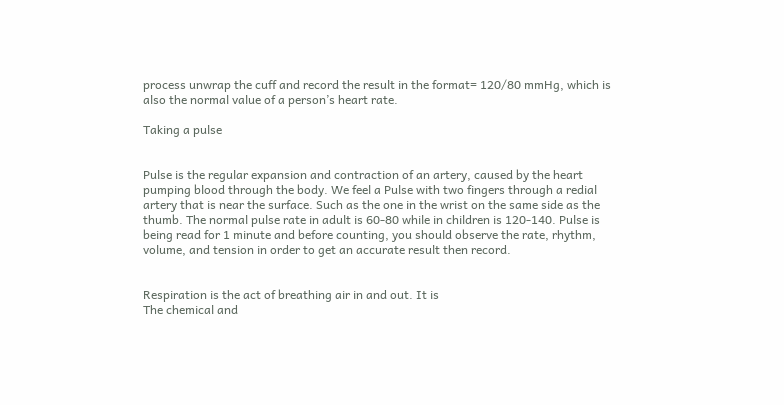process unwrap the cuff and record the result in the format= 120/80 mmHg, which is also the normal value of a person’s heart rate.

Taking a pulse


Pulse is the regular expansion and contraction of an artery, caused by the heart pumping blood through the body. We feel a Pulse with two fingers through a redial artery that is near the surface. Such as the one in the wrist on the same side as the thumb. The normal pulse rate in adult is 60-80 while in children is 120-140. Pulse is being read for 1 minute and before counting, you should observe the rate, rhythm, volume, and tension in order to get an accurate result then record.


Respiration is the act of breathing air in and out. It is
The chemical and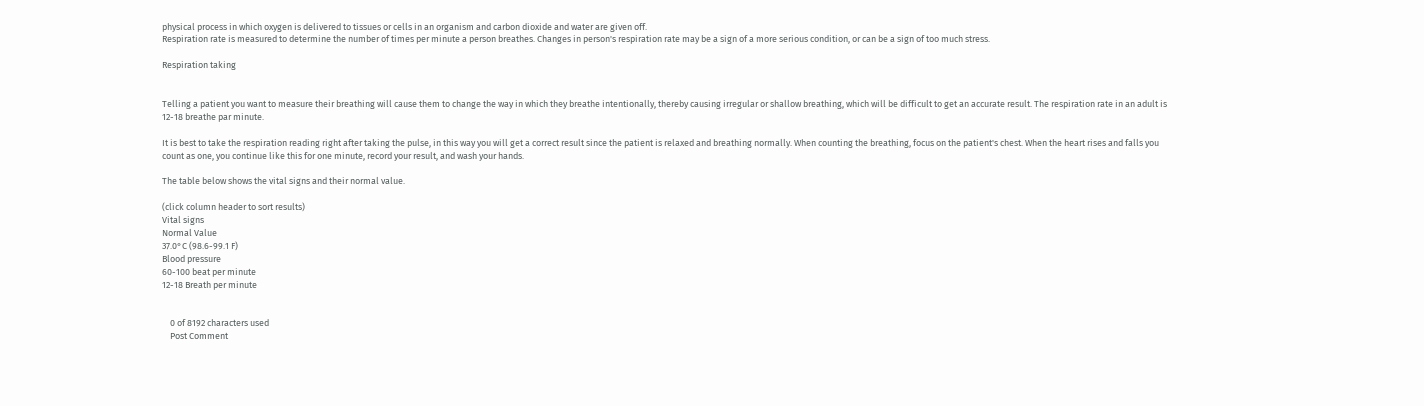physical process in which oxygen is delivered to tissues or cells in an organism and carbon dioxide and water are given off.
Respiration rate is measured to determine the number of times per minute a person breathes. Changes in person's respiration rate may be a sign of a more serious condition, or can be a sign of too much stress.

Respiration taking


Telling a patient you want to measure their breathing will cause them to change the way in which they breathe intentionally, thereby causing irregular or shallow breathing, which will be difficult to get an accurate result. The respiration rate in an adult is 12-18 breathe par minute.

It is best to take the respiration reading right after taking the pulse, in this way you will get a correct result since the patient is relaxed and breathing normally. When counting the breathing, focus on the patient's chest. When the heart rises and falls you count as one, you continue like this for one minute, record your result, and wash your hands.

The table below shows the vital signs and their normal value.

(click column header to sort results)
Vital signs
Normal Value
37.0°C (98.6-99.1 F)
Blood pressure
60-100 beat per minute
12-18 Breath per minute


    0 of 8192 characters used
    Post Comment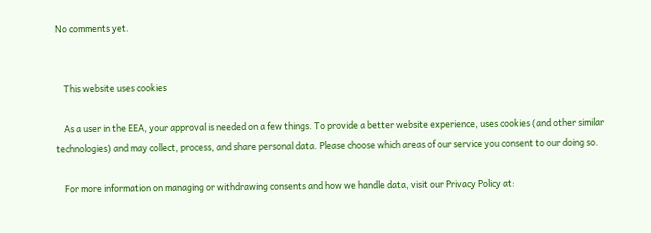No comments yet.


    This website uses cookies

    As a user in the EEA, your approval is needed on a few things. To provide a better website experience, uses cookies (and other similar technologies) and may collect, process, and share personal data. Please choose which areas of our service you consent to our doing so.

    For more information on managing or withdrawing consents and how we handle data, visit our Privacy Policy at: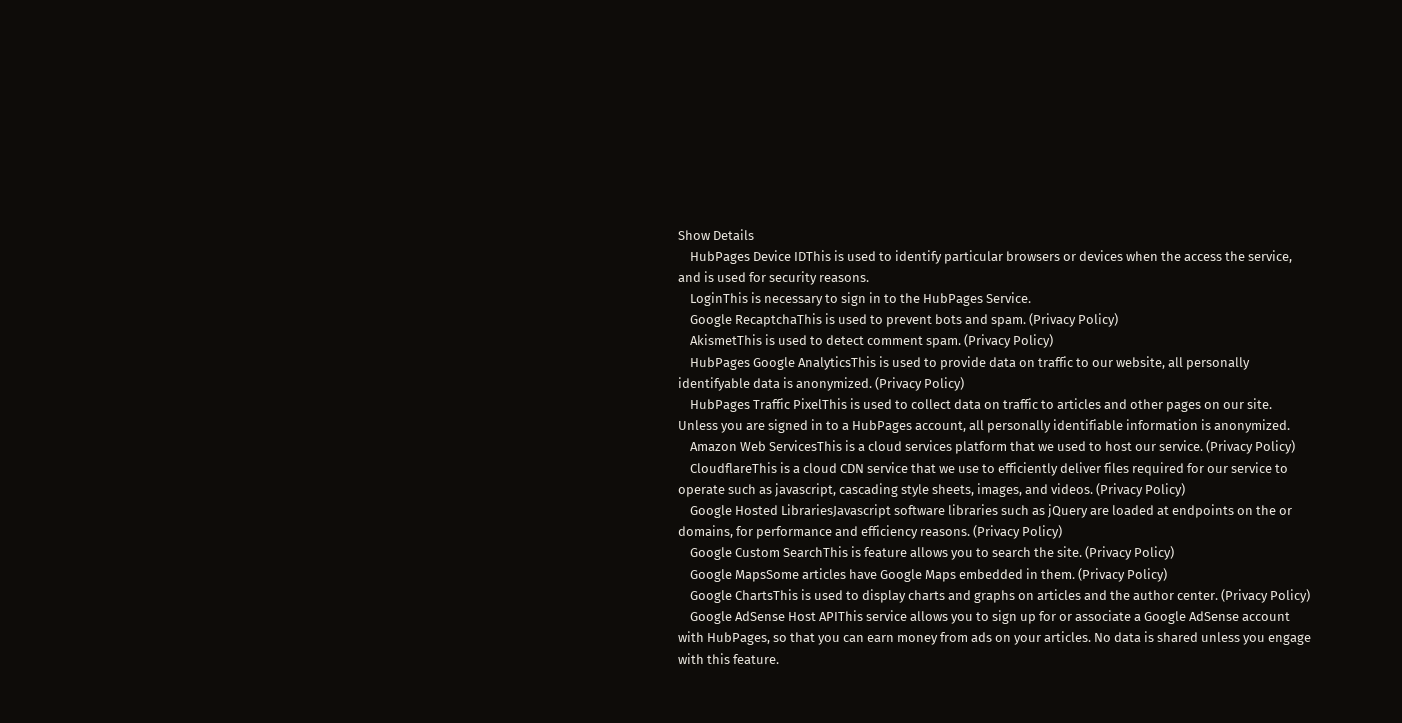Show Details
    HubPages Device IDThis is used to identify particular browsers or devices when the access the service, and is used for security reasons.
    LoginThis is necessary to sign in to the HubPages Service.
    Google RecaptchaThis is used to prevent bots and spam. (Privacy Policy)
    AkismetThis is used to detect comment spam. (Privacy Policy)
    HubPages Google AnalyticsThis is used to provide data on traffic to our website, all personally identifyable data is anonymized. (Privacy Policy)
    HubPages Traffic PixelThis is used to collect data on traffic to articles and other pages on our site. Unless you are signed in to a HubPages account, all personally identifiable information is anonymized.
    Amazon Web ServicesThis is a cloud services platform that we used to host our service. (Privacy Policy)
    CloudflareThis is a cloud CDN service that we use to efficiently deliver files required for our service to operate such as javascript, cascading style sheets, images, and videos. (Privacy Policy)
    Google Hosted LibrariesJavascript software libraries such as jQuery are loaded at endpoints on the or domains, for performance and efficiency reasons. (Privacy Policy)
    Google Custom SearchThis is feature allows you to search the site. (Privacy Policy)
    Google MapsSome articles have Google Maps embedded in them. (Privacy Policy)
    Google ChartsThis is used to display charts and graphs on articles and the author center. (Privacy Policy)
    Google AdSense Host APIThis service allows you to sign up for or associate a Google AdSense account with HubPages, so that you can earn money from ads on your articles. No data is shared unless you engage with this feature.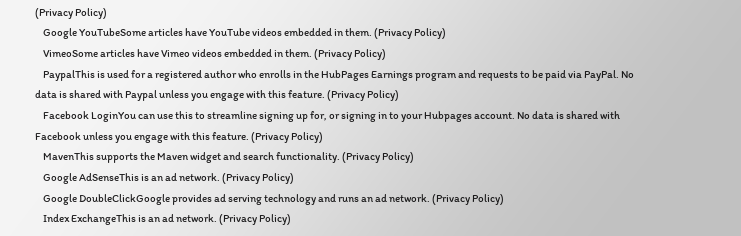(Privacy Policy)
    Google YouTubeSome articles have YouTube videos embedded in them. (Privacy Policy)
    VimeoSome articles have Vimeo videos embedded in them. (Privacy Policy)
    PaypalThis is used for a registered author who enrolls in the HubPages Earnings program and requests to be paid via PayPal. No data is shared with Paypal unless you engage with this feature. (Privacy Policy)
    Facebook LoginYou can use this to streamline signing up for, or signing in to your Hubpages account. No data is shared with Facebook unless you engage with this feature. (Privacy Policy)
    MavenThis supports the Maven widget and search functionality. (Privacy Policy)
    Google AdSenseThis is an ad network. (Privacy Policy)
    Google DoubleClickGoogle provides ad serving technology and runs an ad network. (Privacy Policy)
    Index ExchangeThis is an ad network. (Privacy Policy)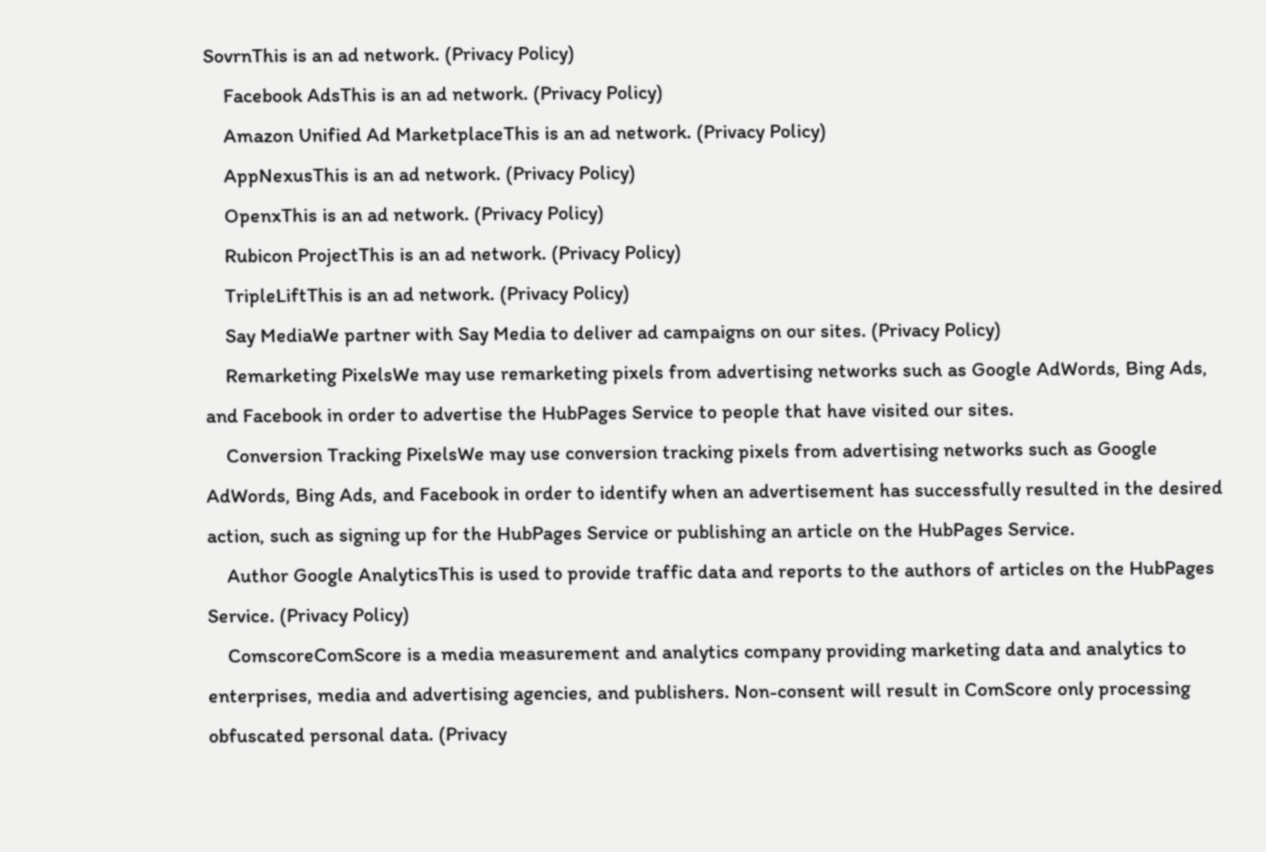SovrnThis is an ad network. (Privacy Policy)
    Facebook AdsThis is an ad network. (Privacy Policy)
    Amazon Unified Ad MarketplaceThis is an ad network. (Privacy Policy)
    AppNexusThis is an ad network. (Privacy Policy)
    OpenxThis is an ad network. (Privacy Policy)
    Rubicon ProjectThis is an ad network. (Privacy Policy)
    TripleLiftThis is an ad network. (Privacy Policy)
    Say MediaWe partner with Say Media to deliver ad campaigns on our sites. (Privacy Policy)
    Remarketing PixelsWe may use remarketing pixels from advertising networks such as Google AdWords, Bing Ads, and Facebook in order to advertise the HubPages Service to people that have visited our sites.
    Conversion Tracking PixelsWe may use conversion tracking pixels from advertising networks such as Google AdWords, Bing Ads, and Facebook in order to identify when an advertisement has successfully resulted in the desired action, such as signing up for the HubPages Service or publishing an article on the HubPages Service.
    Author Google AnalyticsThis is used to provide traffic data and reports to the authors of articles on the HubPages Service. (Privacy Policy)
    ComscoreComScore is a media measurement and analytics company providing marketing data and analytics to enterprises, media and advertising agencies, and publishers. Non-consent will result in ComScore only processing obfuscated personal data. (Privacy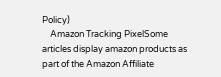Policy)
    Amazon Tracking PixelSome articles display amazon products as part of the Amazon Affiliate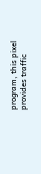program, this pixel provides traffic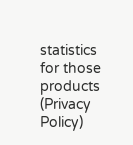statistics for those products (Privacy Policy)